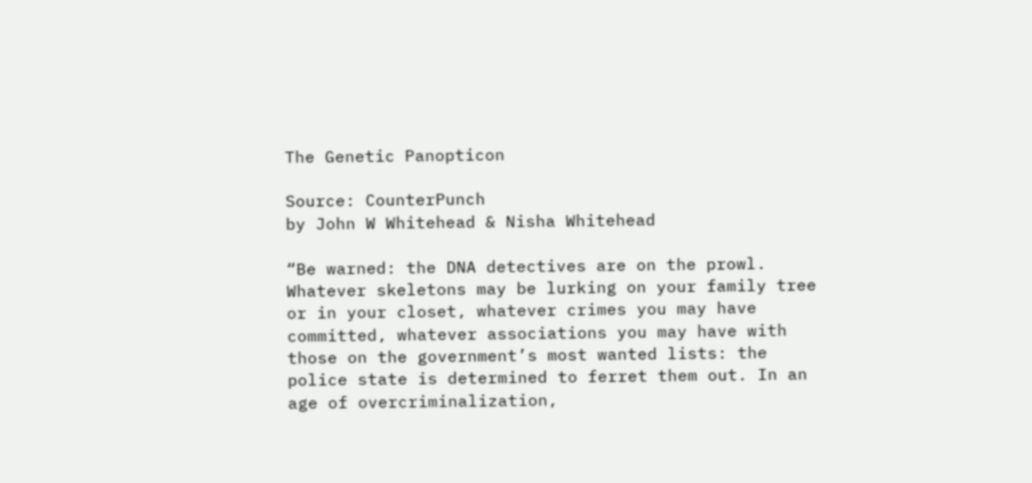The Genetic Panopticon

Source: CounterPunch
by John W Whitehead & Nisha Whitehead

“Be warned: the DNA detectives are on the prowl. Whatever skeletons may be lurking on your family tree or in your closet, whatever crimes you may have committed, whatever associations you may have with those on the government’s most wanted lists: the police state is determined to ferret them out. In an age of overcriminalization,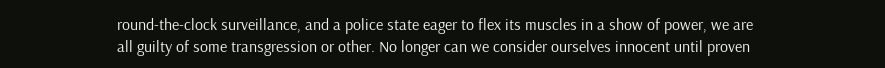round-the-clock surveillance, and a police state eager to flex its muscles in a show of power, we are all guilty of some transgression or other. No longer can we consider ourselves innocent until proven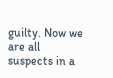guilty. Now we are all suspects in a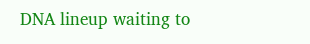DNA lineup waiting to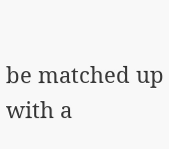be matched up with a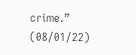crime.” (08/01/22)